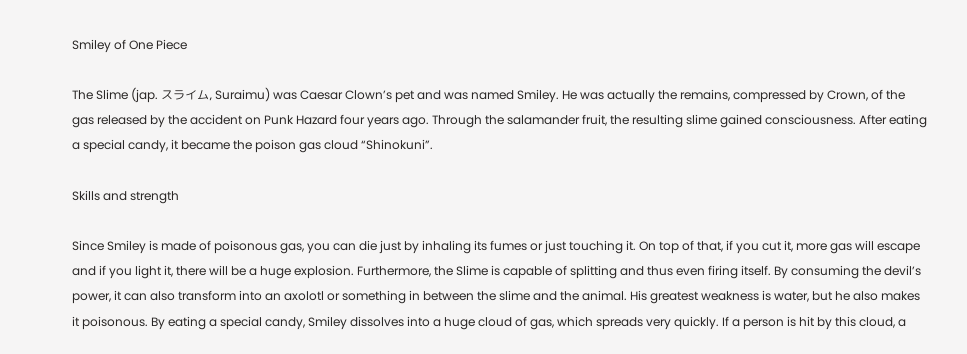Smiley of One Piece

The Slime (jap. スライム, Suraimu) was Caesar Clown’s pet and was named Smiley. He was actually the remains, compressed by Crown, of the gas released by the accident on Punk Hazard four years ago. Through the salamander fruit, the resulting slime gained consciousness. After eating a special candy, it became the poison gas cloud “Shinokuni”.

Skills and strength

Since Smiley is made of poisonous gas, you can die just by inhaling its fumes or just touching it. On top of that, if you cut it, more gas will escape and if you light it, there will be a huge explosion. Furthermore, the Slime is capable of splitting and thus even firing itself. By consuming the devil’s power, it can also transform into an axolotl or something in between the slime and the animal. His greatest weakness is water, but he also makes it poisonous. By eating a special candy, Smiley dissolves into a huge cloud of gas, which spreads very quickly. If a person is hit by this cloud, a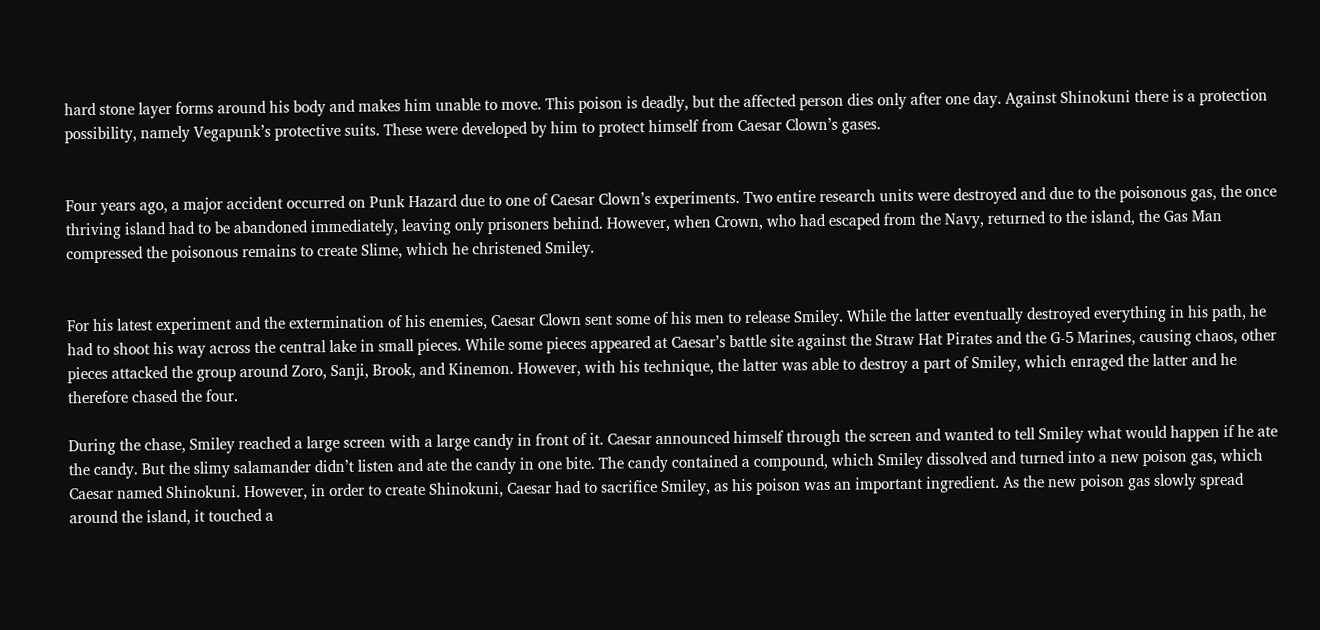hard stone layer forms around his body and makes him unable to move. This poison is deadly, but the affected person dies only after one day. Against Shinokuni there is a protection possibility, namely Vegapunk’s protective suits. These were developed by him to protect himself from Caesar Clown’s gases.


Four years ago, a major accident occurred on Punk Hazard due to one of Caesar Clown’s experiments. Two entire research units were destroyed and due to the poisonous gas, the once thriving island had to be abandoned immediately, leaving only prisoners behind. However, when Crown, who had escaped from the Navy, returned to the island, the Gas Man compressed the poisonous remains to create Slime, which he christened Smiley.


For his latest experiment and the extermination of his enemies, Caesar Clown sent some of his men to release Smiley. While the latter eventually destroyed everything in his path, he had to shoot his way across the central lake in small pieces. While some pieces appeared at Caesar’s battle site against the Straw Hat Pirates and the G-5 Marines, causing chaos, other pieces attacked the group around Zoro, Sanji, Brook, and Kinemon. However, with his technique, the latter was able to destroy a part of Smiley, which enraged the latter and he therefore chased the four.

During the chase, Smiley reached a large screen with a large candy in front of it. Caesar announced himself through the screen and wanted to tell Smiley what would happen if he ate the candy. But the slimy salamander didn’t listen and ate the candy in one bite. The candy contained a compound, which Smiley dissolved and turned into a new poison gas, which Caesar named Shinokuni. However, in order to create Shinokuni, Caesar had to sacrifice Smiley, as his poison was an important ingredient. As the new poison gas slowly spread around the island, it touched a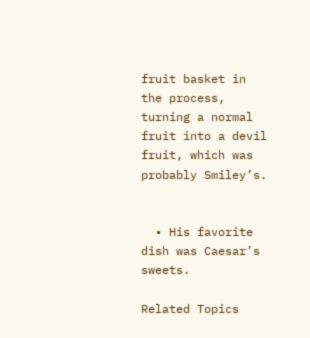fruit basket in the process, turning a normal fruit into a devil fruit, which was probably Smiley’s.


  • His favorite dish was Caesar’s sweets.

Related Topics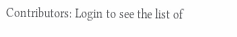Contributors: Login to see the list of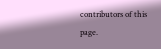contributors of this page.